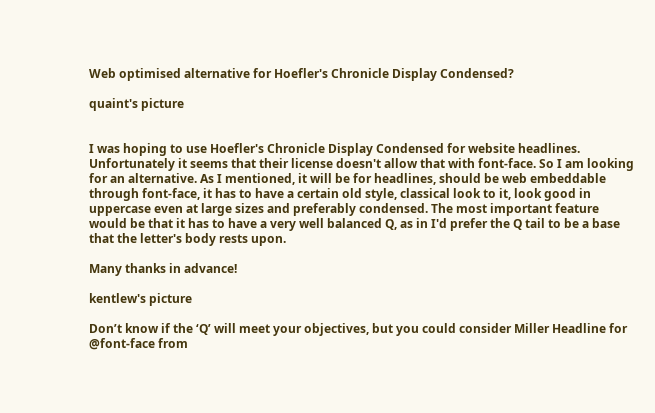Web optimised alternative for Hoefler's Chronicle Display Condensed?

quaint's picture


I was hoping to use Hoefler's Chronicle Display Condensed for website headlines. Unfortunately it seems that their license doesn't allow that with font-face. So I am looking for an alternative. As I mentioned, it will be for headlines, should be web embeddable through font-face, it has to have a certain old style, classical look to it, look good in uppercase even at large sizes and preferably condensed. The most important feature would be that it has to have a very well balanced Q, as in I'd prefer the Q tail to be a base that the letter's body rests upon.

Many thanks in advance!

kentlew's picture

Don’t know if the ‘Q’ will meet your objectives, but you could consider Miller Headline for @font-face from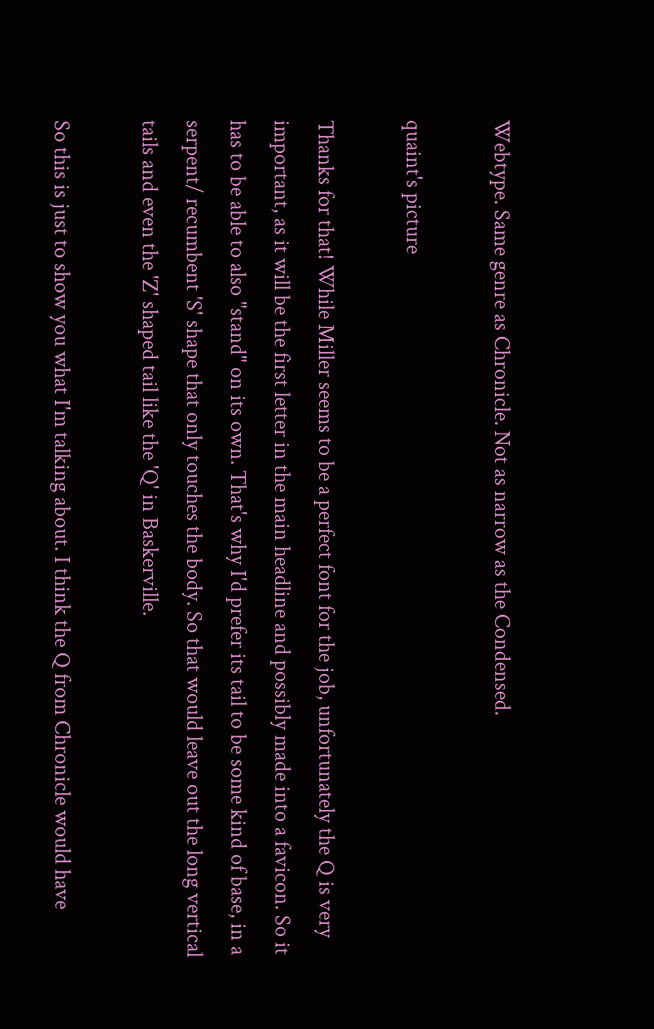Webtype. Same genre as Chronicle. Not as narrow as the Condensed.

quaint's picture

Thanks for that! While Miller seems to be a perfect font for the job, unfortunately the Q is very important, as it will be the first letter in the main headline and possibly made into a favicon. So it has to be able to also "stand" on its own. That's why I'd prefer its tail to be some kind of base, in a serpent/ recumbent 'S' shape that only touches the body. So that would leave out the long vertical tails and even the 'Z' shaped tail like the 'Q' in Baskerville.

So this is just to show you what I'm talking about. I think the Q from Chronicle would have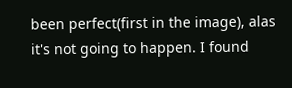been perfect(first in the image), alas it's not going to happen. I found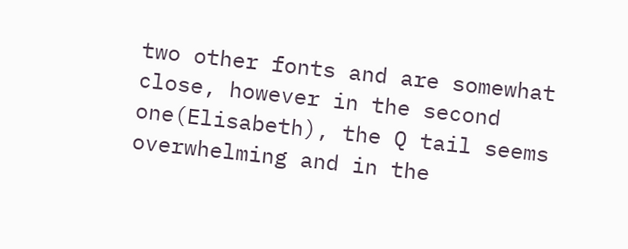two other fonts and are somewhat close, however in the second one(Elisabeth), the Q tail seems overwhelming and in the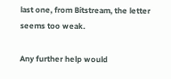last one, from Bitstream, the letter seems too weak.

Any further help would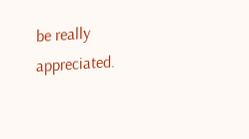be really appreciated.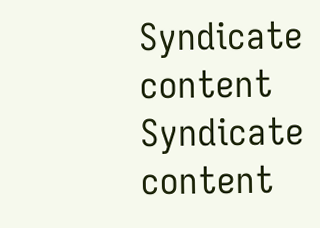Syndicate content Syndicate content